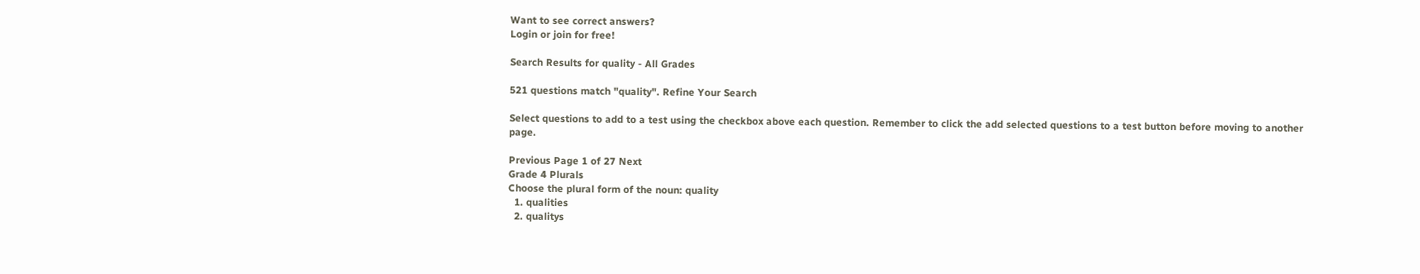Want to see correct answers?
Login or join for free!

Search Results for quality - All Grades

521 questions match "quality". Refine Your Search

Select questions to add to a test using the checkbox above each question. Remember to click the add selected questions to a test button before moving to another page.

Previous Page 1 of 27 Next
Grade 4 Plurals
Choose the plural form of the noun: quality
  1. qualities
  2. qualitys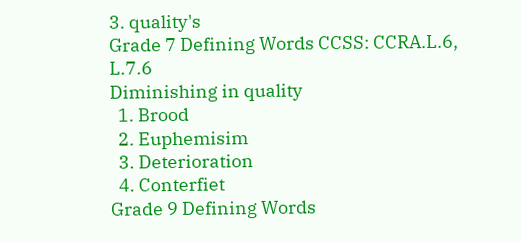3. quality's
Grade 7 Defining Words CCSS: CCRA.L.6, L.7.6
Diminishing in quality
  1. Brood
  2. Euphemisim
  3. Deterioration
  4. Conterfiet
Grade 9 Defining Words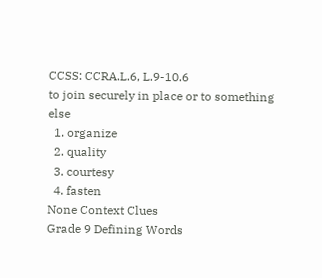CCSS: CCRA.L.6, L.9-10.6
to join securely in place or to something else
  1. organize
  2. quality
  3. courtesy
  4. fasten
None Context Clues
Grade 9 Defining Words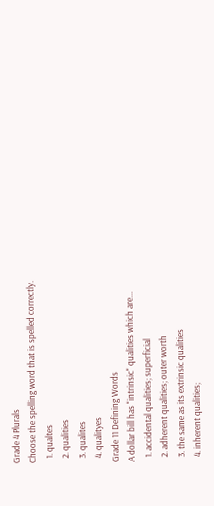Grade 4 Plurals
Choose the spelling word that is spelled correctly.
  1. qualtes
  2. qualities
  3. qualites
  4. qualityes
Grade 11 Defining Words
A dollar bill has "intrinsic" qualities which are...
  1. accidental qualities; superficial
  2. adherent qualities; outer worth
  3. the same as its extrinsic qualities
  4. inherent qualities;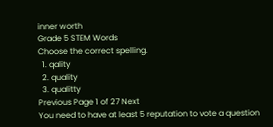inner worth
Grade 5 STEM Words
Choose the correct spelling.
  1. qality
  2. quality
  3. qualitty
Previous Page 1 of 27 Next
You need to have at least 5 reputation to vote a question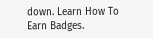down. Learn How To Earn Badges.